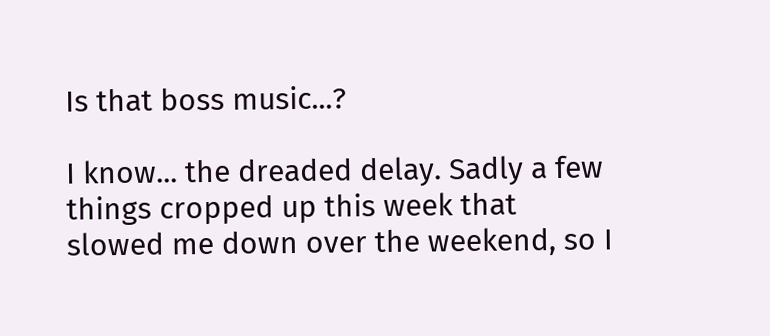Is that boss music...?

I know... the dreaded delay. Sadly a few things cropped up this week that slowed me down over the weekend, so I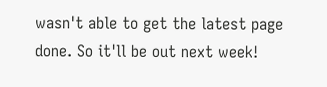wasn't able to get the latest page done. So it'll be out next week!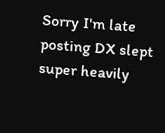Sorry I'm late posting DX slept super heavily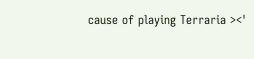cause of playing Terraria ><'